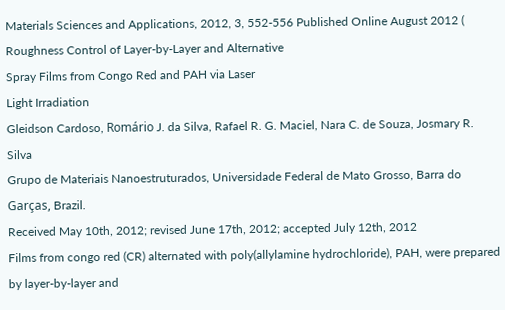Materials Sciences and Applications, 2012, 3, 552-556 Published Online August 2012 (
Roughness Control of Layer-by-Layer and Alternative
Spray Films from Congo Red and PAH via Laser
Light Irradiation
Gleidson Cardoso, Romário J. da Silva, Rafael R. G. Maciel, Nara C. de Souza, Josmary R. Silva
Grupo de Materiais Nanoestruturados, Universidade Federal de Mato Grosso, Barra do Garças, Brazil.
Received May 10th, 2012; revised June 17th, 2012; accepted July 12th, 2012
Films from congo red (CR) alternated with poly(allylamine hydrochloride), PAH, were prepared by layer-by-layer and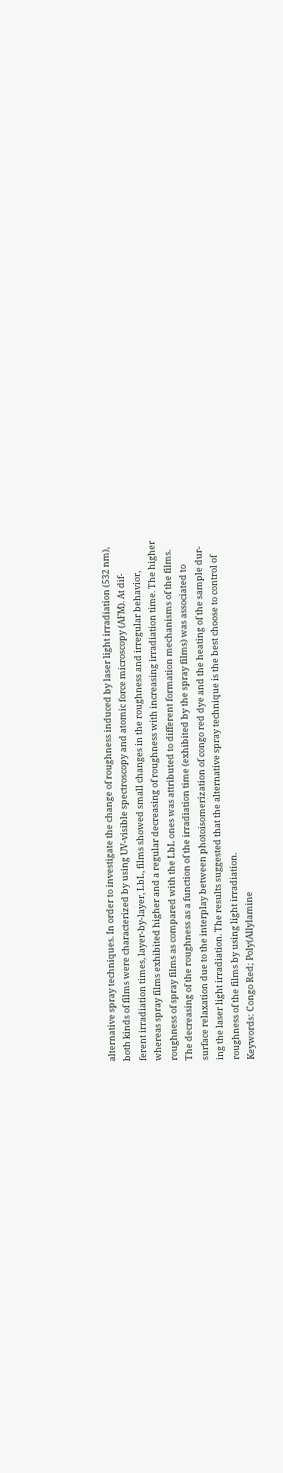alternative spray techniques. In order to investigate the change of roughness induced by laser light irradiation (532 nm),
both kinds of films were characterized by using UV-visible spectroscopy and atomic force microscopy (AFM). At dif-
ferent irradiation times, layer-by-layer, LbL, films showed small changes in the roughness and irregular behavior,
whereas spray films exhibited higher and a regular decreasing of roughness with increasing irradiation time. The higher
roughness of spray films as compared with the LbL ones was attributed to different formation mechanisms of the films.
The decreasing of the roughness as a function of the irradiation time (exhibited by the spray films) was associated to
surface relaxation due to the interplay between photoisomerization of congo red dye and the heating of the sample dur-
ing the laser light irradiation. The results suggested that the alternative spray technique is the best choose to control of
roughness of the films by using light irradiation.
Keywords: Congo Red; Poly(Allylamine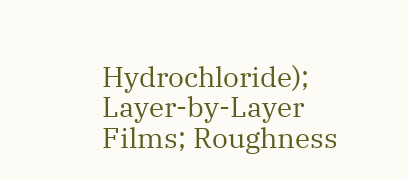Hydrochloride); Layer-by-Layer Films; Roughness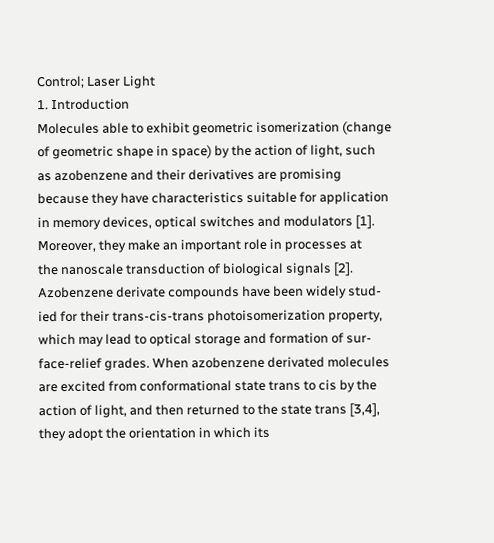Control; Laser Light
1. Introduction
Molecules able to exhibit geometric isomerization (change
of geometric shape in space) by the action of light, such
as azobenzene and their derivatives are promising
because they have characteristics suitable for application
in memory devices, optical switches and modulators [1].
Moreover, they make an important role in processes at
the nanoscale transduction of biological signals [2].
Azobenzene derivate compounds have been widely stud-
ied for their trans-cis-trans photoisomerization property,
which may lead to optical storage and formation of sur-
face-relief grades. When azobenzene derivated molecules
are excited from conformational state trans to cis by the
action of light, and then returned to the state trans [3,4],
they adopt the orientation in which its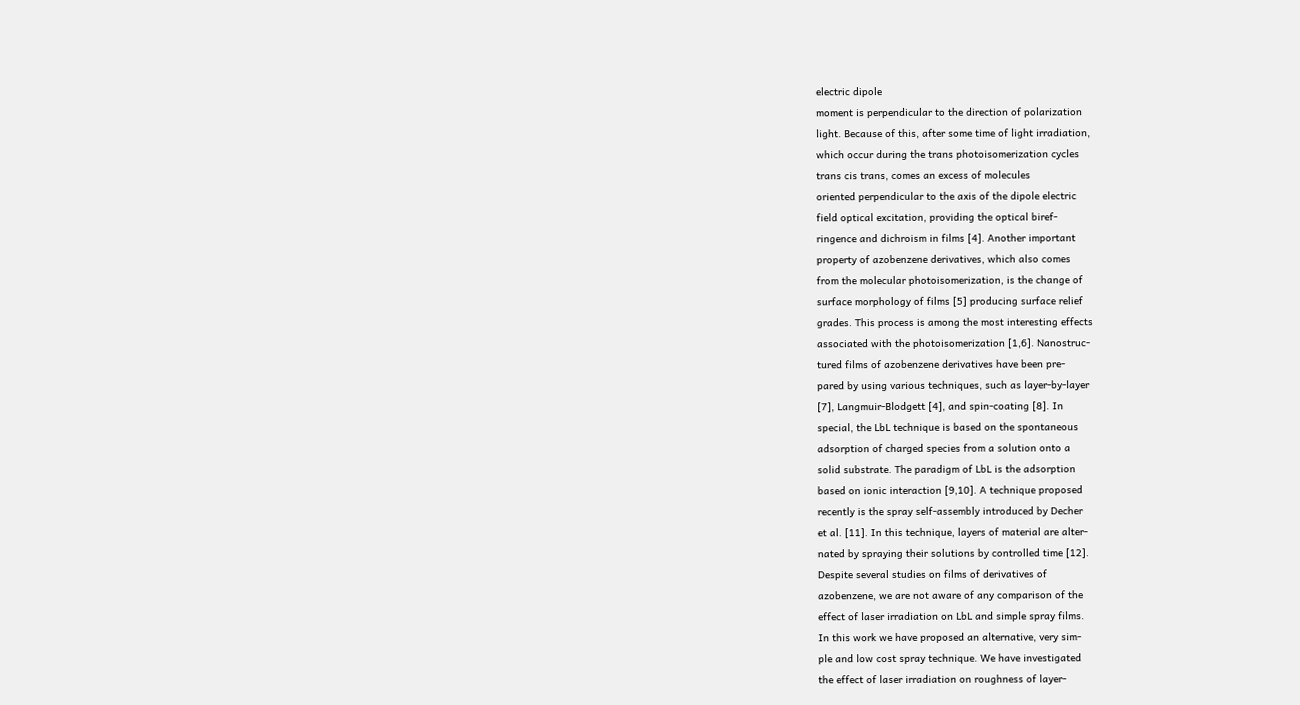electric dipole
moment is perpendicular to the direction of polarization
light. Because of this, after some time of light irradiation,
which occur during the trans photoisomerization cycles
trans cis trans, comes an excess of molecules
oriented perpendicular to the axis of the dipole electric
field optical excitation, providing the optical biref-
ringence and dichroism in films [4]. Another important
property of azobenzene derivatives, which also comes
from the molecular photoisomerization, is the change of
surface morphology of films [5] producing surface relief
grades. This process is among the most interesting effects
associated with the photoisomerization [1,6]. Nanostruc-
tured films of azobenzene derivatives have been pre-
pared by using various techniques, such as layer-by-layer
[7], Langmuir-Blodgett [4], and spin-coating [8]. In
special, the LbL technique is based on the spontaneous
adsorption of charged species from a solution onto a
solid substrate. The paradigm of LbL is the adsorption
based on ionic interaction [9,10]. A technique proposed
recently is the spray self-assembly introduced by Decher
et al. [11]. In this technique, layers of material are alter-
nated by spraying their solutions by controlled time [12].
Despite several studies on films of derivatives of
azobenzene, we are not aware of any comparison of the
effect of laser irradiation on LbL and simple spray films.
In this work we have proposed an alternative, very sim-
ple and low cost spray technique. We have investigated
the effect of laser irradiation on roughness of layer-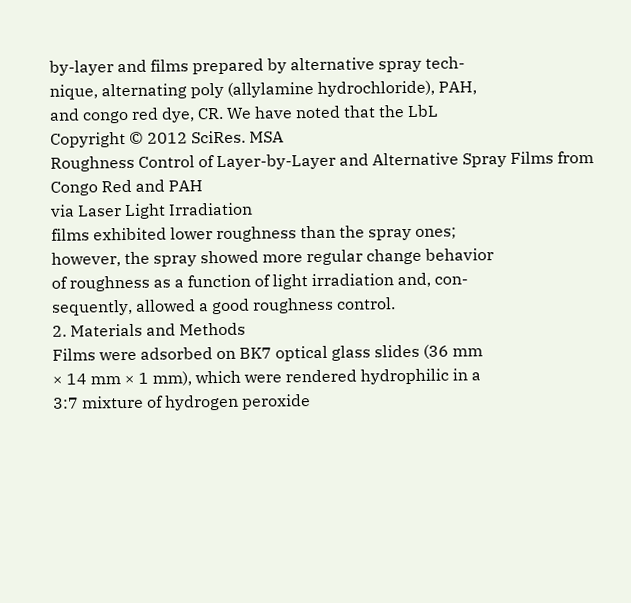by-layer and films prepared by alternative spray tech-
nique, alternating poly (allylamine hydrochloride), PAH,
and congo red dye, CR. We have noted that the LbL
Copyright © 2012 SciRes. MSA
Roughness Control of Layer-by-Layer and Alternative Spray Films from Congo Red and PAH
via Laser Light Irradiation
films exhibited lower roughness than the spray ones;
however, the spray showed more regular change behavior
of roughness as a function of light irradiation and, con-
sequently, allowed a good roughness control.
2. Materials and Methods
Films were adsorbed on BK7 optical glass slides (36 mm
× 14 mm × 1 mm), which were rendered hydrophilic in a
3:7 mixture of hydrogen peroxide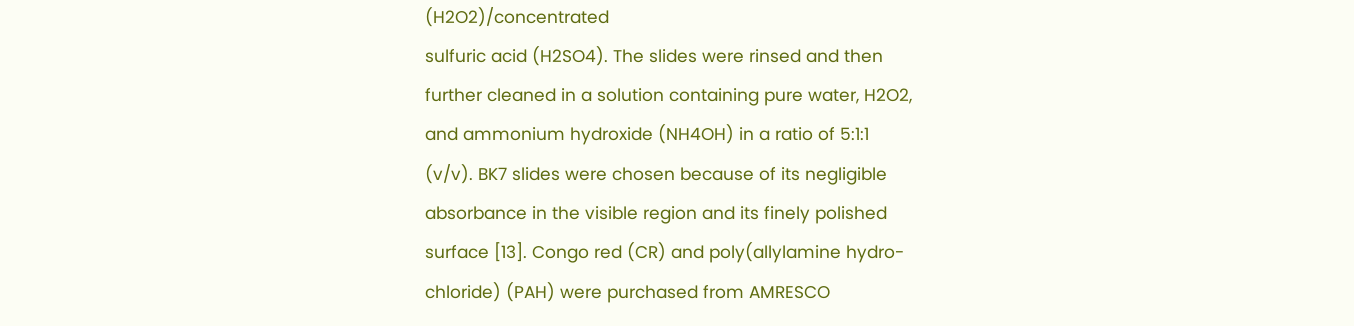(H2O2)/concentrated
sulfuric acid (H2SO4). The slides were rinsed and then
further cleaned in a solution containing pure water, H2O2,
and ammonium hydroxide (NH4OH) in a ratio of 5:1:1
(v/v). BK7 slides were chosen because of its negligible
absorbance in the visible region and its finely polished
surface [13]. Congo red (CR) and poly(allylamine hydro-
chloride) (PAH) were purchased from AMRESCO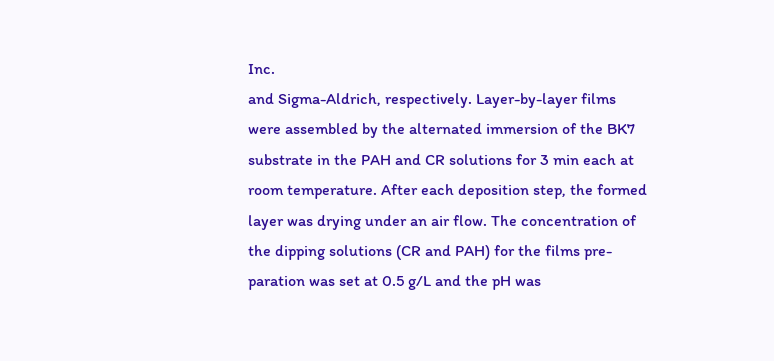Inc.
and Sigma-Aldrich, respectively. Layer-by-layer films
were assembled by the alternated immersion of the BK7
substrate in the PAH and CR solutions for 3 min each at
room temperature. After each deposition step, the formed
layer was drying under an air flow. The concentration of
the dipping solutions (CR and PAH) for the films pre-
paration was set at 0.5 g/L and the pH was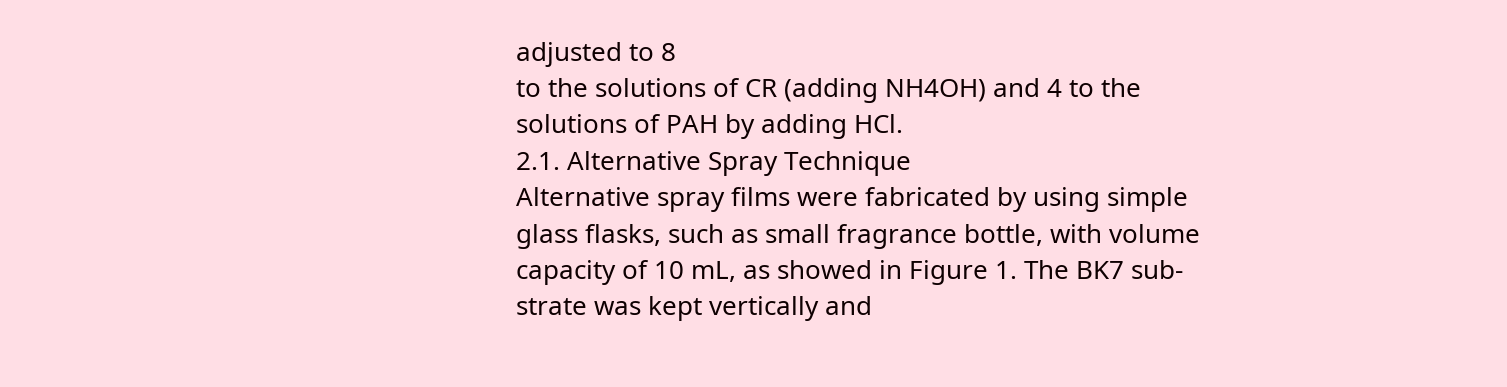adjusted to 8
to the solutions of CR (adding NH4OH) and 4 to the
solutions of PAH by adding HCl.
2.1. Alternative Spray Technique
Alternative spray films were fabricated by using simple
glass flasks, such as small fragrance bottle, with volume
capacity of 10 mL, as showed in Figure 1. The BK7 sub-
strate was kept vertically and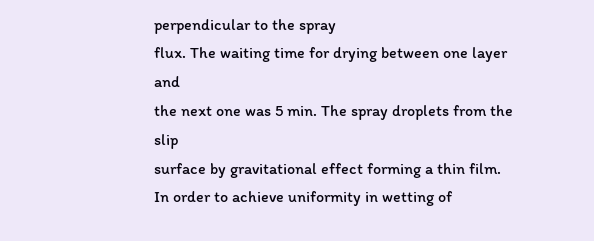perpendicular to the spray
flux. The waiting time for drying between one layer and
the next one was 5 min. The spray droplets from the slip
surface by gravitational effect forming a thin film.
In order to achieve uniformity in wetting of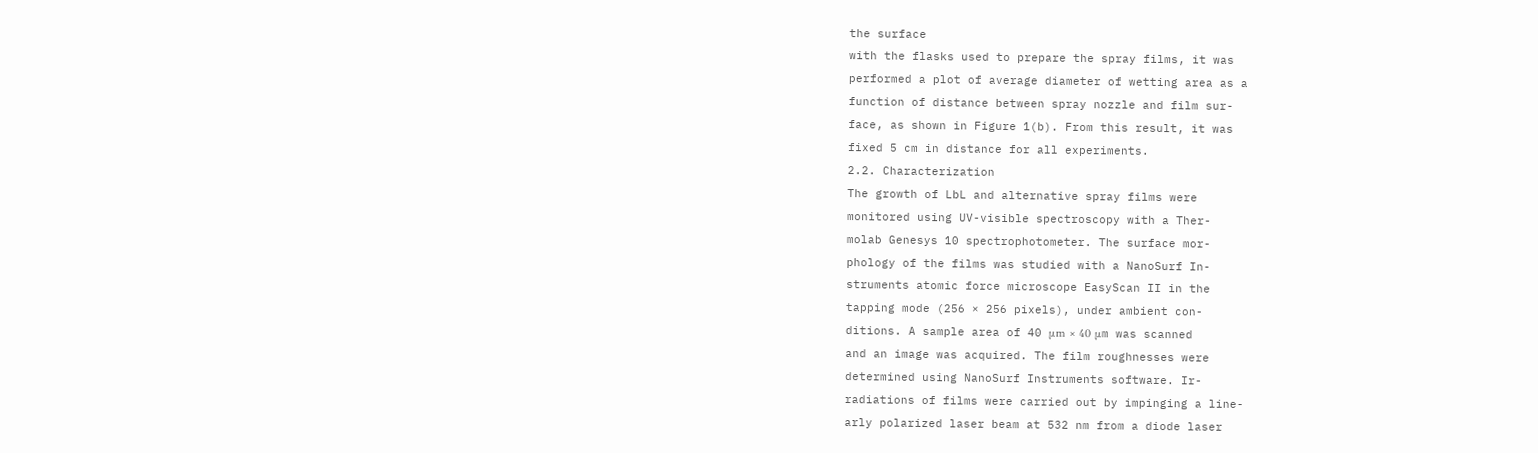the surface
with the flasks used to prepare the spray films, it was
performed a plot of average diameter of wetting area as a
function of distance between spray nozzle and film sur-
face, as shown in Figure 1(b). From this result, it was
fixed 5 cm in distance for all experiments.
2.2. Characterization
The growth of LbL and alternative spray films were
monitored using UV-visible spectroscopy with a Ther-
molab Genesys 10 spectrophotometer. The surface mor-
phology of the films was studied with a NanoSurf In-
struments atomic force microscope EasyScan II in the
tapping mode (256 × 256 pixels), under ambient con-
ditions. A sample area of 40 μm × 40 μm was scanned
and an image was acquired. The film roughnesses were
determined using NanoSurf Instruments software. Ir-
radiations of films were carried out by impinging a line-
arly polarized laser beam at 532 nm from a diode laser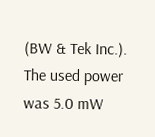(BW & Tek Inc.). The used power was 5.0 mW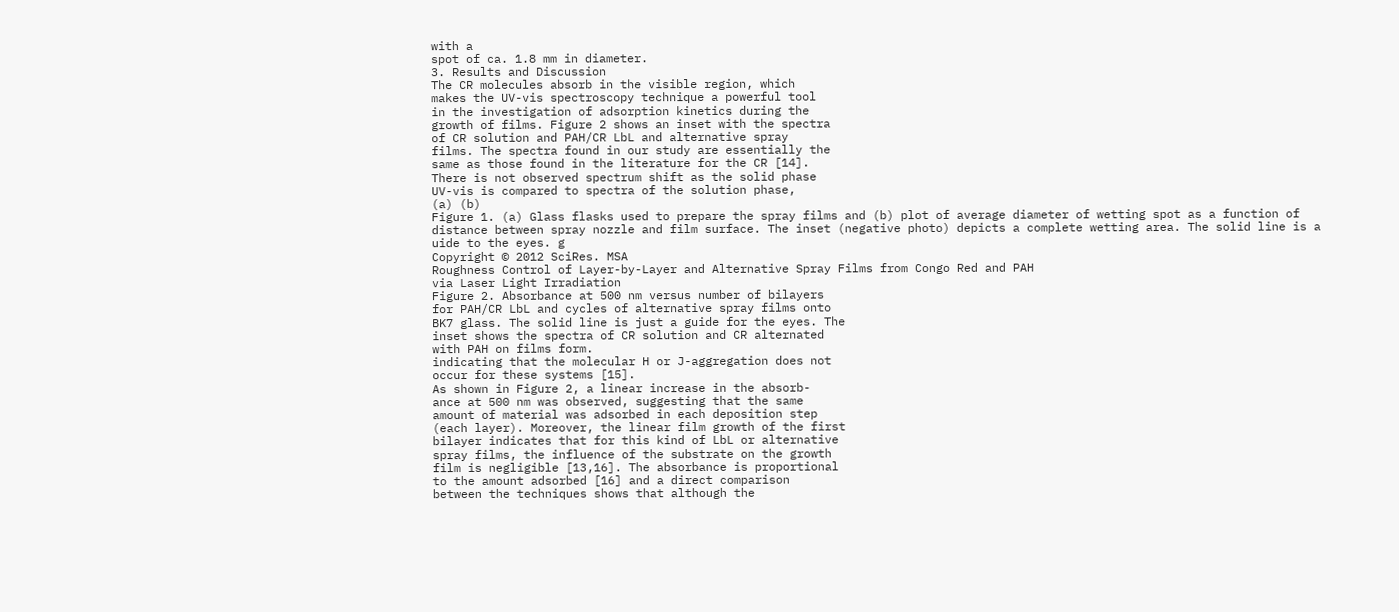with a
spot of ca. 1.8 mm in diameter.
3. Results and Discussion
The CR molecules absorb in the visible region, which
makes the UV-vis spectroscopy technique a powerful tool
in the investigation of adsorption kinetics during the
growth of films. Figure 2 shows an inset with the spectra
of CR solution and PAH/CR LbL and alternative spray
films. The spectra found in our study are essentially the
same as those found in the literature for the CR [14].
There is not observed spectrum shift as the solid phase
UV-vis is compared to spectra of the solution phase,
(a) (b)
Figure 1. (a) Glass flasks used to prepare the spray films and (b) plot of average diameter of wetting spot as a function of
distance between spray nozzle and film surface. The inset (negative photo) depicts a complete wetting area. The solid line is a
uide to the eyes. g
Copyright © 2012 SciRes. MSA
Roughness Control of Layer-by-Layer and Alternative Spray Films from Congo Red and PAH
via Laser Light Irradiation
Figure 2. Absorbance at 500 nm versus number of bilayers
for PAH/CR LbL and cycles of alternative spray films onto
BK7 glass. The solid line is just a guide for the eyes. The
inset shows the spectra of CR solution and CR alternated
with PAH on films form.
indicating that the molecular H or J-aggregation does not
occur for these systems [15].
As shown in Figure 2, a linear increase in the absorb-
ance at 500 nm was observed, suggesting that the same
amount of material was adsorbed in each deposition step
(each layer). Moreover, the linear film growth of the first
bilayer indicates that for this kind of LbL or alternative
spray films, the influence of the substrate on the growth
film is negligible [13,16]. The absorbance is proportional
to the amount adsorbed [16] and a direct comparison
between the techniques shows that although the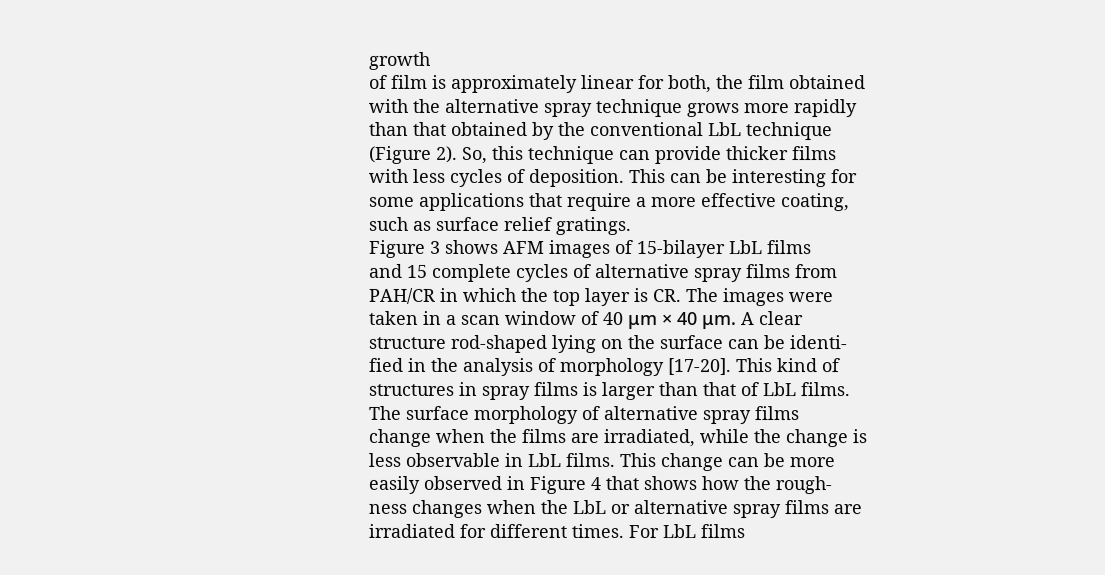growth
of film is approximately linear for both, the film obtained
with the alternative spray technique grows more rapidly
than that obtained by the conventional LbL technique
(Figure 2). So, this technique can provide thicker films
with less cycles of deposition. This can be interesting for
some applications that require a more effective coating,
such as surface relief gratings.
Figure 3 shows AFM images of 15-bilayer LbL films
and 15 complete cycles of alternative spray films from
PAH/CR in which the top layer is CR. The images were
taken in a scan window of 40 μm × 40 μm. A clear
structure rod-shaped lying on the surface can be identi-
fied in the analysis of morphology [17-20]. This kind of
structures in spray films is larger than that of LbL films.
The surface morphology of alternative spray films
change when the films are irradiated, while the change is
less observable in LbL films. This change can be more
easily observed in Figure 4 that shows how the rough-
ness changes when the LbL or alternative spray films are
irradiated for different times. For LbL films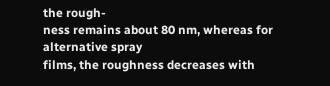the rough-
ness remains about 80 nm, whereas for alternative spray
films, the roughness decreases with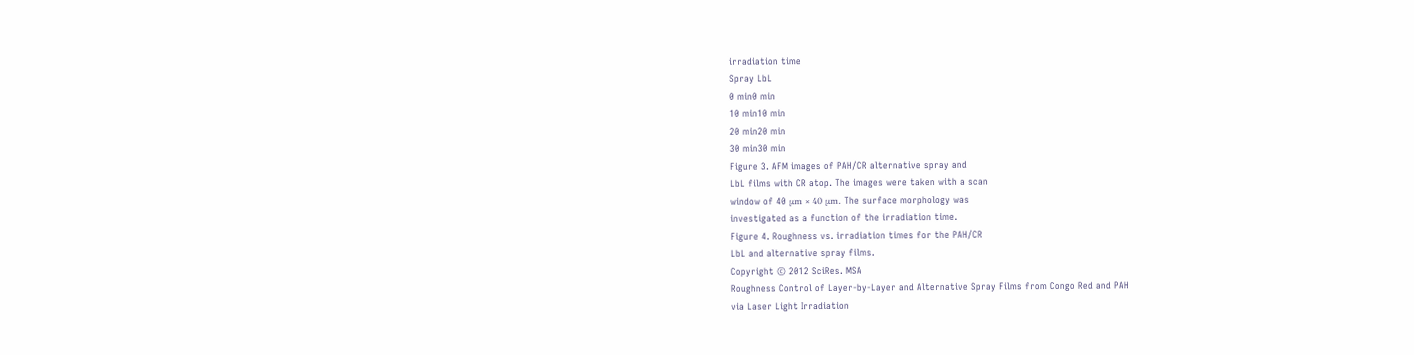irradiation time
Spray LbL
0 min0 min
10 min10 min
20 min20 min
30 min30 min
Figure 3. AFM images of PAH/CR alternative spray and
LbL films with CR atop. The images were taken with a scan
window of 40 μm × 40 μm. The surface morphology was
investigated as a function of the irradiation time.
Figure 4. Roughness vs. irradiation times for the PAH/CR
LbL and alternative spray films.
Copyright © 2012 SciRes. MSA
Roughness Control of Layer-by-Layer and Alternative Spray Films from Congo Red and PAH
via Laser Light Irradiation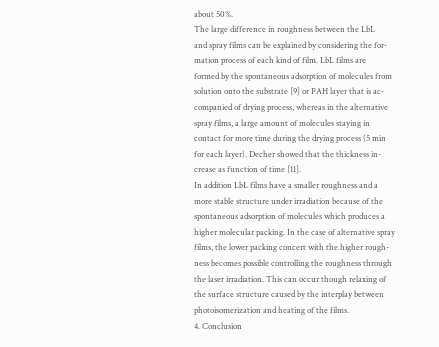about 50%.
The large difference in roughness between the LbL
and spray films can be explained by considering the for-
mation process of each kind of film. LbL films are
formed by the spontaneous adsorption of molecules from
solution onto the substrate [9] or PAH layer that is ac-
companied of drying process, whereas in the alternative
spray films, a large amount of molecules staying in
contact for more time during the drying process (5 min
for each layer). Decher showed that the thickness in-
crease as function of time [11].
In addition LbL films have a smaller roughness and a
more stable structure under irradiation because of the
spontaneous adsorption of molecules which produces a
higher molecular packing. In the case of alternative spray
films, the lower packing concert with the higher rough-
ness becomes possible controlling the roughness through
the laser irradiation. This can occur though relaxing of
the surface structure caused by the interplay between
photoisomerization and heating of the films.
4. Conclusion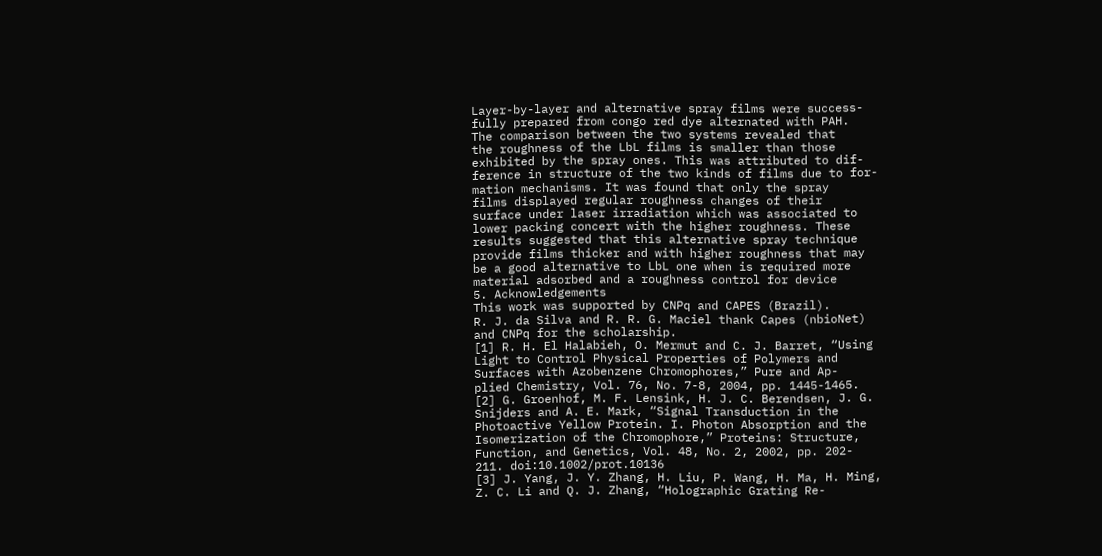Layer-by-layer and alternative spray films were success-
fully prepared from congo red dye alternated with PAH.
The comparison between the two systems revealed that
the roughness of the LbL films is smaller than those
exhibited by the spray ones. This was attributed to dif-
ference in structure of the two kinds of films due to for-
mation mechanisms. It was found that only the spray
films displayed regular roughness changes of their
surface under laser irradiation which was associated to
lower packing concert with the higher roughness. These
results suggested that this alternative spray technique
provide films thicker and with higher roughness that may
be a good alternative to LbL one when is required more
material adsorbed and a roughness control for device
5. Acknowledgements
This work was supported by CNPq and CAPES (Brazil).
R. J. da Silva and R. R. G. Maciel thank Capes (nbioNet)
and CNPq for the scholarship.
[1] R. H. El Halabieh, O. Mermut and C. J. Barret, “Using
Light to Control Physical Properties of Polymers and
Surfaces with Azobenzene Chromophores,” Pure and Ap-
plied Chemistry, Vol. 76, No. 7-8, 2004, pp. 1445-1465.
[2] G. Groenhof, M. F. Lensink, H. J. C. Berendsen, J. G.
Snijders and A. E. Mark, “Signal Transduction in the
Photoactive Yellow Protein. I. Photon Absorption and the
Isomerization of the Chromophore,” Proteins: Structure,
Function, and Genetics, Vol. 48, No. 2, 2002, pp. 202-
211. doi:10.1002/prot.10136
[3] J. Yang, J. Y. Zhang, H. Liu, P. Wang, H. Ma, H. Ming,
Z. C. Li and Q. J. Zhang, “Holographic Grating Re-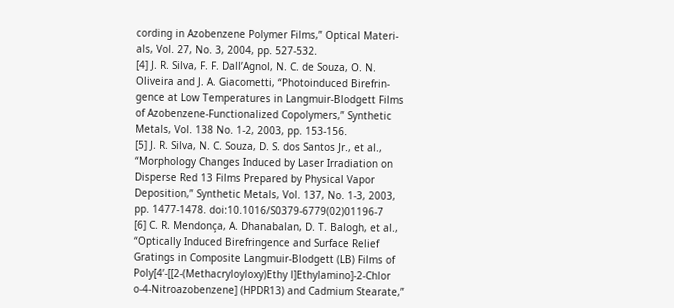cording in Azobenzene Polymer Films,” Optical Materi-
als, Vol. 27, No. 3, 2004, pp. 527-532.
[4] J. R. Silva, F. F. Dall’Agnol, N. C. de Souza, O. N.
Oliveira and J. A. Giacometti, “Photoinduced Birefrin-
gence at Low Temperatures in Langmuir-Blodgett Films
of Azobenzene-Functionalized Copolymers,” Synthetic
Metals, Vol. 138 No. 1-2, 2003, pp. 153-156.
[5] J. R. Silva, N. C. Souza, D. S. dos Santos Jr., et al.,
“Morphology Changes Induced by Laser Irradiation on
Disperse Red 13 Films Prepared by Physical Vapor
Deposition,” Synthetic Metals, Vol. 137, No. 1-3, 2003,
pp. 1477-1478. doi:10.1016/S0379-6779(02)01196-7
[6] C. R. Mendonça, A. Dhanabalan, D. T. Balogh, et al.,
“Optically Induced Birefringence and Surface Relief
Gratings in Composite Langmuir-Blodgett (LB) Films of
Poly[4’-[[2-(Methacryloyloxy)Ethy l]Ethylamino]-2-Chlor
o-4-Nitroazobenzene] (HPDR13) and Cadmium Stearate,”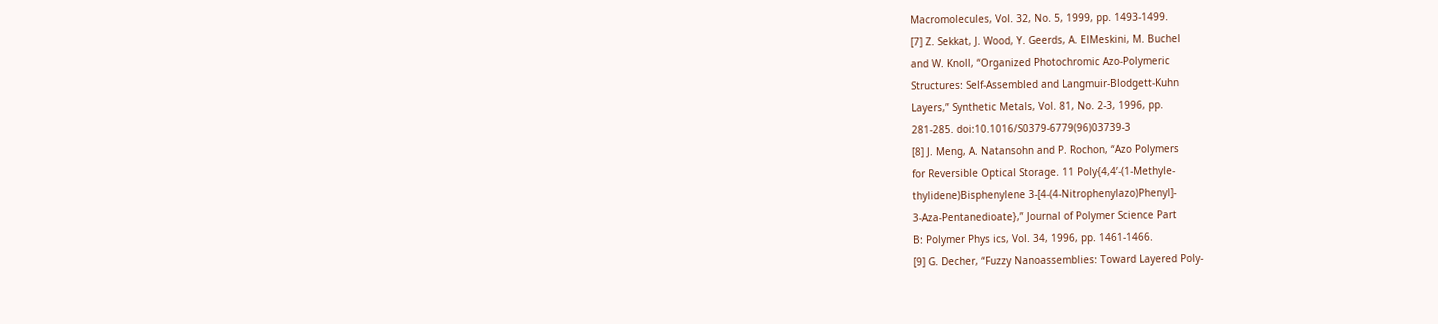Macromolecules, Vol. 32, No. 5, 1999, pp. 1493-1499.
[7] Z. Sekkat, J. Wood, Y. Geerds, A. ElMeskini, M. Buchel
and W. Knoll, “Organized Photochromic Azo-Polymeric
Structures: Self-Assembled and Langmuir-Blodgett-Kuhn
Layers,” Synthetic Metals, Vol. 81, No. 2-3, 1996, pp.
281-285. doi:10.1016/S0379-6779(96)03739-3
[8] J. Meng, A. Natansohn and P. Rochon, “Azo Polymers
for Reversible Optical Storage. 11 Poly{4,4’-(1-Methyle-
thylidene)Bisphenylene 3-[4-(4-Nitrophenylazo)Phenyl]-
3-Aza-Pentanedioate},” Journal of Polymer Science Part
B: Polymer Phys ics, Vol. 34, 1996, pp. 1461-1466.
[9] G. Decher, “Fuzzy Nanoassemblies: Toward Layered Poly-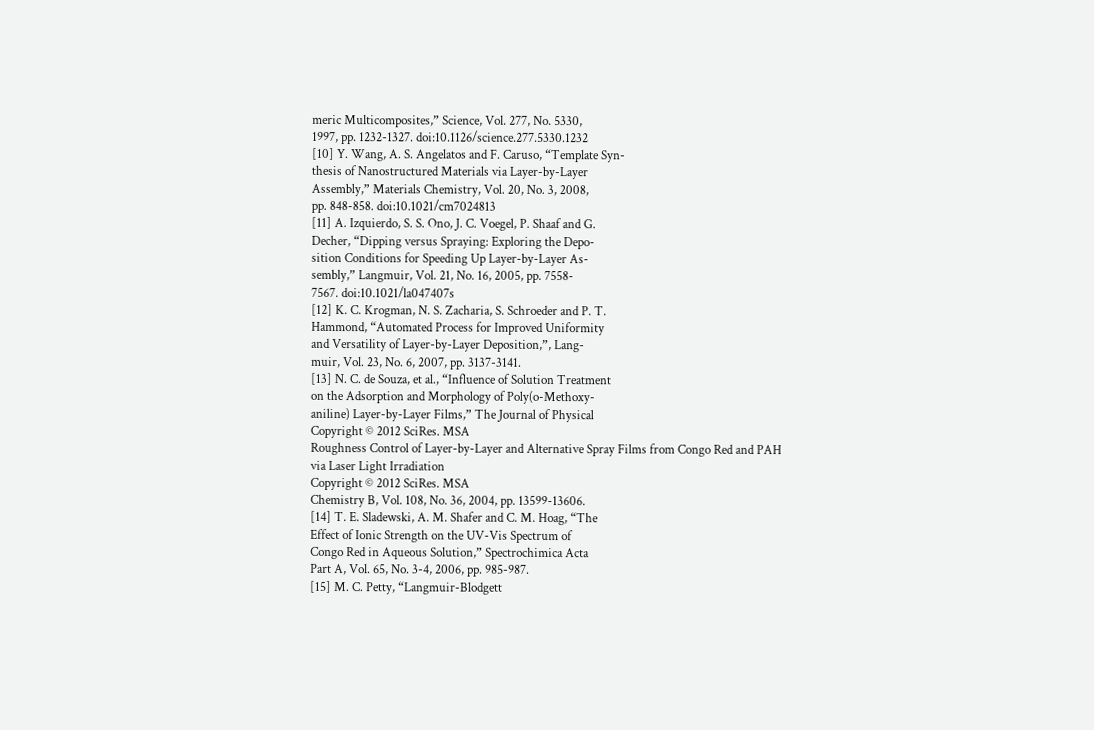meric Multicomposites,” Science, Vol. 277, No. 5330,
1997, pp. 1232-1327. doi:10.1126/science.277.5330.1232
[10] Y. Wang, A. S. Angelatos and F. Caruso, “Template Syn-
thesis of Nanostructured Materials via Layer-by-Layer
Assembly,” Materials Chemistry, Vol. 20, No. 3, 2008,
pp. 848-858. doi:10.1021/cm7024813
[11] A. Izquierdo, S. S. Ono, J. C. Voegel, P. Shaaf and G.
Decher, “Dipping versus Spraying: Exploring the Depo-
sition Conditions for Speeding Up Layer-by-Layer As-
sembly,” Langmuir, Vol. 21, No. 16, 2005, pp. 7558-
7567. doi:10.1021/la047407s
[12] K. C. Krogman, N. S. Zacharia, S. Schroeder and P. T.
Hammond, “Automated Process for Improved Uniformity
and Versatility of Layer-by-Layer Deposition,”, Lang-
muir, Vol. 23, No. 6, 2007, pp. 3137-3141.
[13] N. C. de Souza, et al., “Influence of Solution Treatment
on the Adsorption and Morphology of Poly(o-Methoxy-
aniline) Layer-by-Layer Films,” The Journal of Physical
Copyright © 2012 SciRes. MSA
Roughness Control of Layer-by-Layer and Alternative Spray Films from Congo Red and PAH
via Laser Light Irradiation
Copyright © 2012 SciRes. MSA
Chemistry B, Vol. 108, No. 36, 2004, pp. 13599-13606.
[14] T. E. Sladewski, A. M. Shafer and C. M. Hoag, “The
Effect of Ionic Strength on the UV-Vis Spectrum of
Congo Red in Aqueous Solution,” Spectrochimica Acta
Part A, Vol. 65, No. 3-4, 2006, pp. 985-987.
[15] M. C. Petty, “Langmuir-Blodgett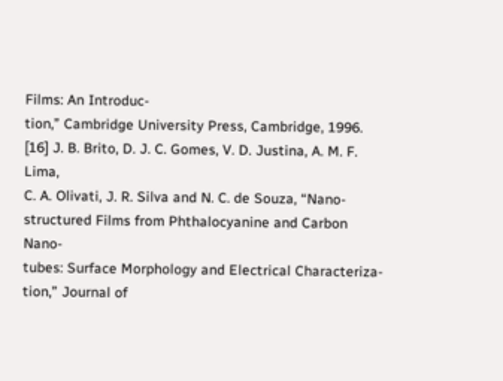Films: An Introduc-
tion,” Cambridge University Press, Cambridge, 1996.
[16] J. B. Brito, D. J. C. Gomes, V. D. Justina, A. M. F. Lima,
C. A. Olivati, J. R. Silva and N. C. de Souza, “Nano-
structured Films from Phthalocyanine and Carbon Nano-
tubes: Surface Morphology and Electrical Characteriza-
tion,” Journal of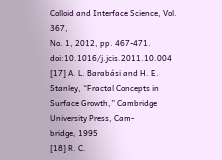Colloid and Interface Science, Vol. 367,
No. 1, 2012, pp. 467-471. doi:10.1016/j.jcis.2011.10.004
[17] A. L. Barabási and H. E. Stanley, “Fractal Concepts in
Surface Growth,” Cambridge University Press, Cam-
bridge, 1995
[18] R. C.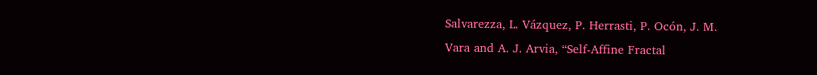Salvarezza, L. Vázquez, P. Herrasti, P. Ocón, J. M.
Vara and A. J. Arvia, “Self-Affine Fractal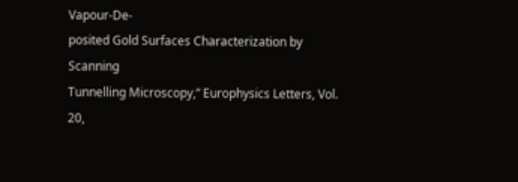Vapour-De-
posited Gold Surfaces Characterization by Scanning
Tunnelling Microscopy,” Europhysics Letters, Vol. 20,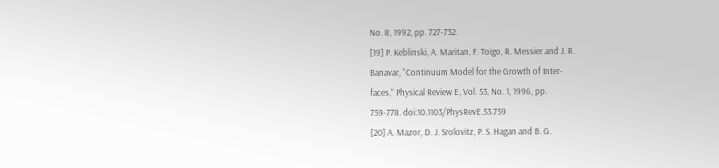No. 8, 1992, pp. 727-732.
[19] P. Keblinski, A. Maritan, F. Toigo, R. Messier and J. R.
Banavar, “Continuum Model for the Growth of Inter-
faces,” Physical Review E, Vol. 53, No. 1, 1996, pp.
759-778. doi:10.1103/PhysRevE.53.759
[20] A. Mazor, D. J. Srolovitz, P. S. Hagan and B. G.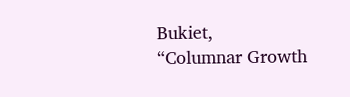Bukiet,
“Columnar Growth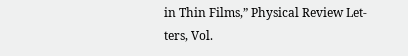in Thin Films,” Physical Review Let-
ters, Vol.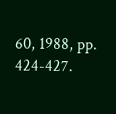60, 1988, pp. 424-427.